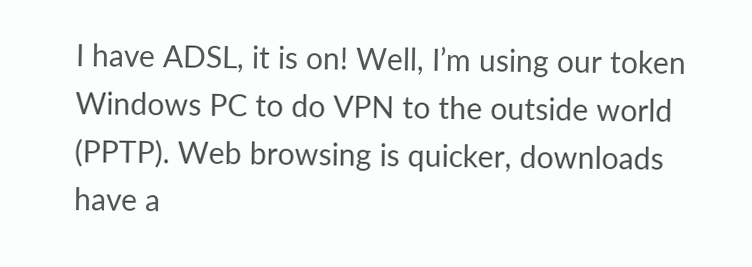I have ADSL, it is on! Well, I’m using our token Windows PC to do VPN to the outside world (PPTP). Web browsing is quicker, downloads have a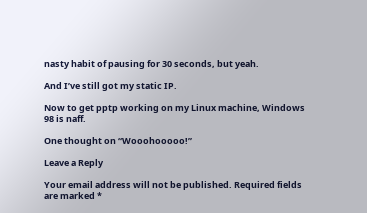nasty habit of pausing for 30 seconds, but yeah.

And I’ve still got my static IP.

Now to get pptp working on my Linux machine, Windows 98 is naff.

One thought on “Wooohooooo!”

Leave a Reply

Your email address will not be published. Required fields are marked *